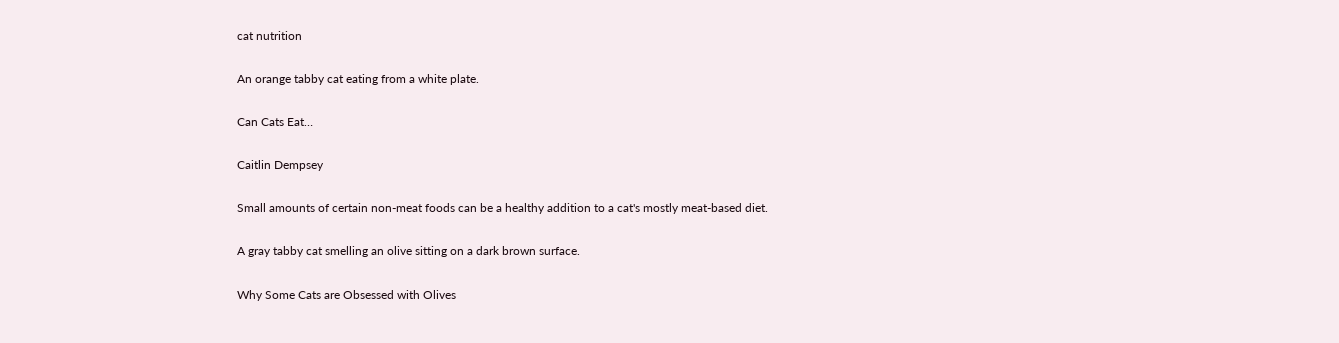cat nutrition

An orange tabby cat eating from a white plate.

Can Cats Eat…

Caitlin Dempsey

Small amounts of certain non-meat foods can be a healthy addition to a cat's mostly meat-based diet.

A gray tabby cat smelling an olive sitting on a dark brown surface.

Why Some Cats are Obsessed with Olives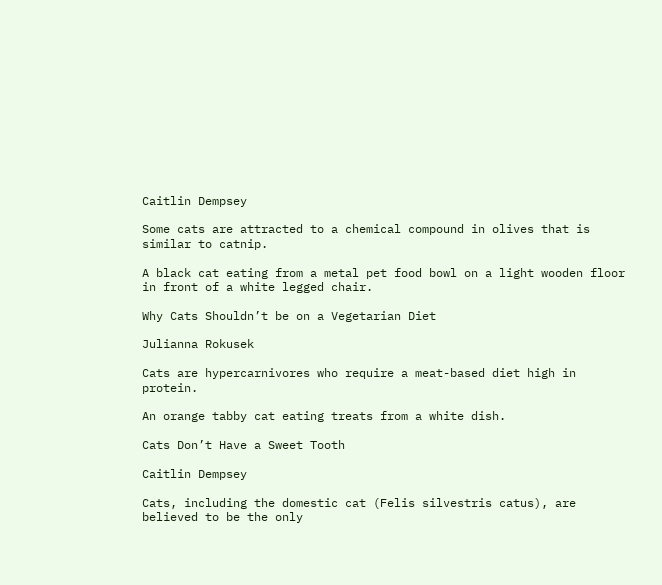Caitlin Dempsey

Some cats are attracted to a chemical compound in olives that is similar to catnip.

A black cat eating from a metal pet food bowl on a light wooden floor in front of a white legged chair.

Why Cats Shouldn’t be on a Vegetarian Diet

Julianna Rokusek

Cats are hypercarnivores who require a meat-based diet high in protein.

An orange tabby cat eating treats from a white dish.

Cats Don’t Have a Sweet Tooth

Caitlin Dempsey

Cats, including the domestic cat (Felis silvestris catus), are believed to be the only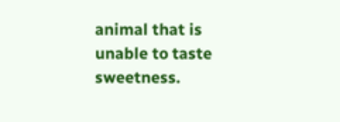animal that is unable to taste sweetness.